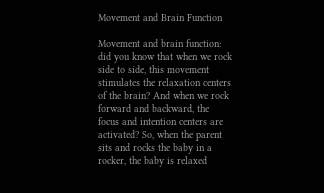Movement and Brain Function

Movement and brain function: did you know that when we rock side to side, this movement stimulates the relaxation centers of the brain? And when we rock forward and backward, the focus and intention centers are activated? So, when the parent sits and rocks the baby in a rocker, the baby is relaxed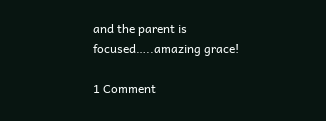and the parent is focused…..amazing grace!

1 Comment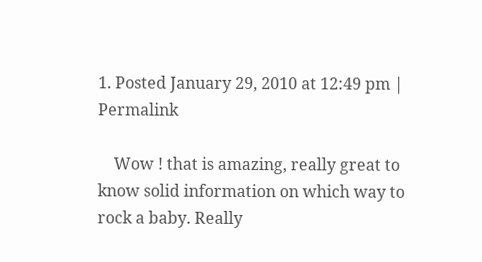1. Posted January 29, 2010 at 12:49 pm | Permalink

    Wow ! that is amazing, really great to know solid information on which way to rock a baby. Really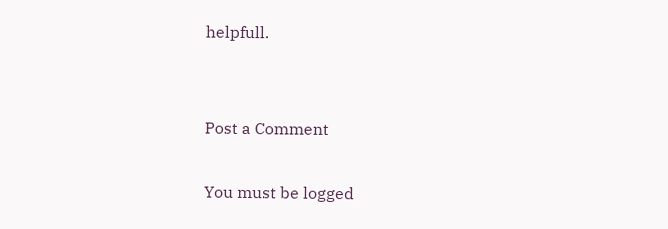helpfull.


Post a Comment

You must be logged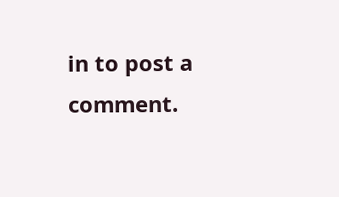in to post a comment.